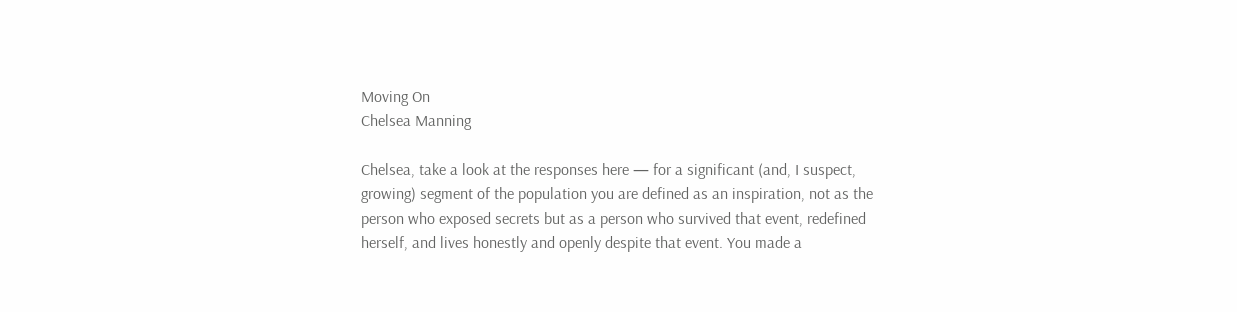Moving On
Chelsea Manning

Chelsea, take a look at the responses here — for a significant (and, I suspect, growing) segment of the population you are defined as an inspiration, not as the person who exposed secrets but as a person who survived that event, redefined herself, and lives honestly and openly despite that event. You made a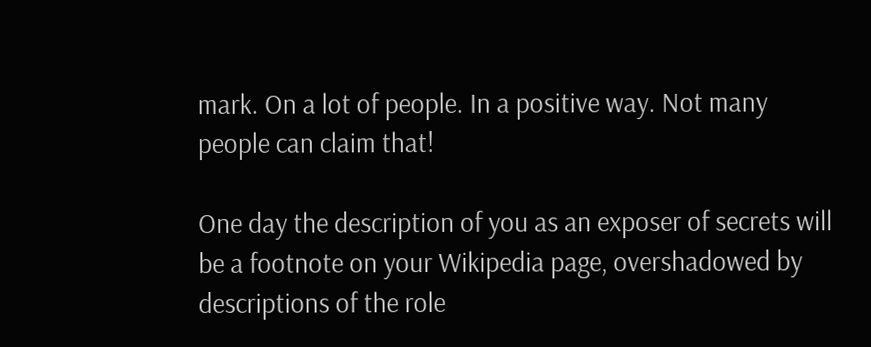mark. On a lot of people. In a positive way. Not many people can claim that!

One day the description of you as an exposer of secrets will be a footnote on your Wikipedia page, overshadowed by descriptions of the role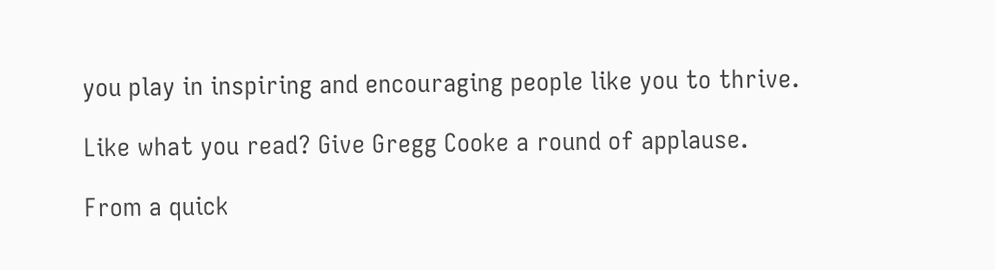you play in inspiring and encouraging people like you to thrive.

Like what you read? Give Gregg Cooke a round of applause.

From a quick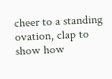cheer to a standing ovation, clap to show how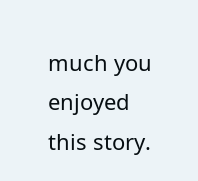much you enjoyed this story.